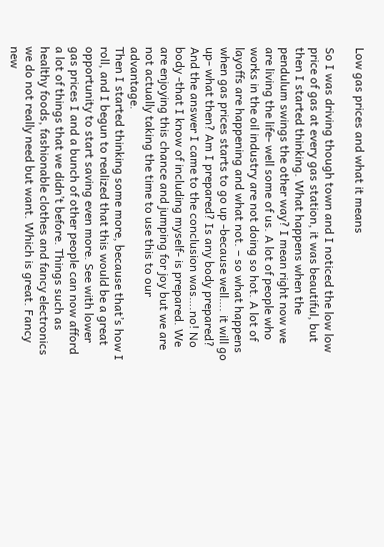Low gas prices and what it means

So I was driving though town and I noticed the low low price of gas at every gas station, it was beautiful, but then I started thinking. What happens when the pendulum swings the other way? I mean right now we are living the life- well some of us. A lot of people who works in the oil industry are not doing so hot. A lot of layoffs are happening and what not. – so what happens when gas prices starts to go up -because well…. it will go up- what then? Am I prepared? Is any body prepared? And the answer I came to the conclusion was….no! No body -that I know of including myself- is prepared. We are enjoying this chance and jumping for joy but we are not actually taking the time to use this to our advantage.
Then I started thinking some more, because that’s how I roll, and I begun to realized that this would be a great opportunity to start saving even more. See with lower gas prices I and a bunch of other people can now afford a lot of things that we didn’t before. Things such as healthy foods, fashionable clothes and fancy electronics we do not really need but want. Which is great. Fancy new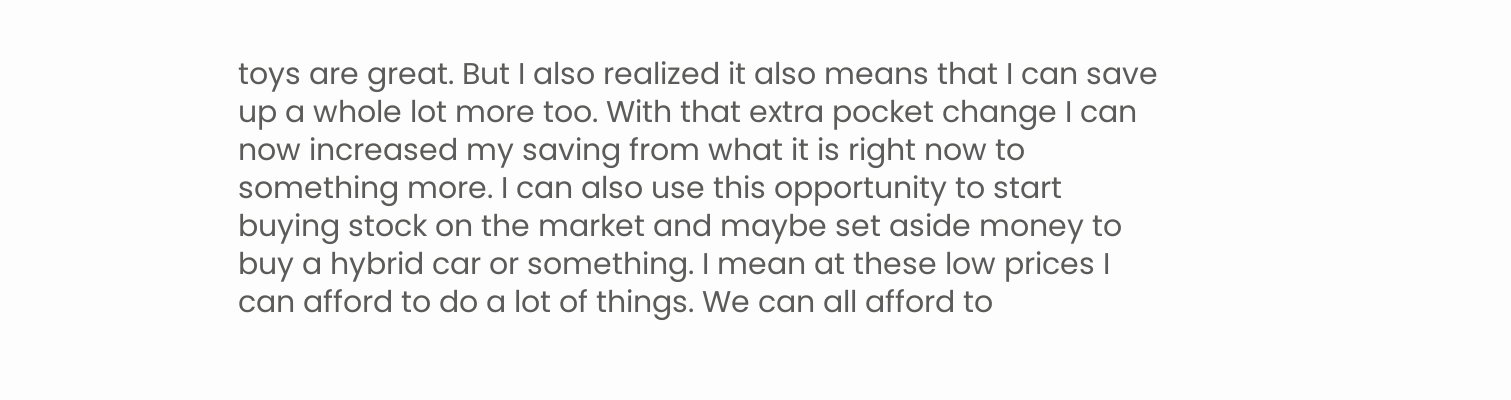toys are great. But I also realized it also means that I can save up a whole lot more too. With that extra pocket change I can now increased my saving from what it is right now to something more. I can also use this opportunity to start buying stock on the market and maybe set aside money to buy a hybrid car or something. I mean at these low prices I can afford to do a lot of things. We can all afford to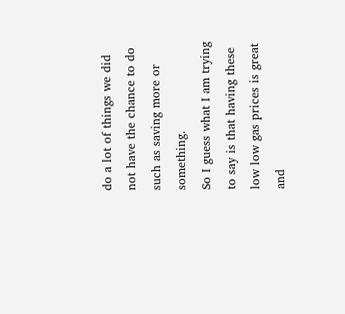do a lot of things we did not have the chance to do such as saving more or something.
So I guess what I am trying to say is that having these low low gas prices is great and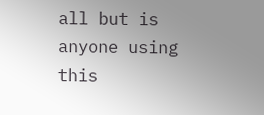all but is anyone using this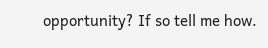opportunity? If so tell me how.